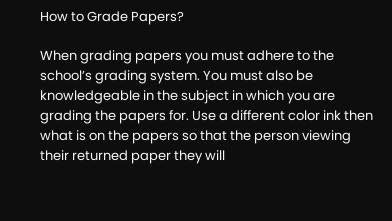How to Grade Papers?

When grading papers you must adhere to the school’s grading system. You must also be knowledgeable in the subject in which you are grading the papers for. Use a different color ink then what is on the papers so that the person viewing their returned paper they will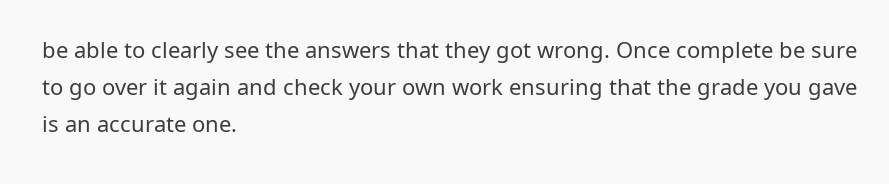be able to clearly see the answers that they got wrong. Once complete be sure to go over it again and check your own work ensuring that the grade you gave is an accurate one.